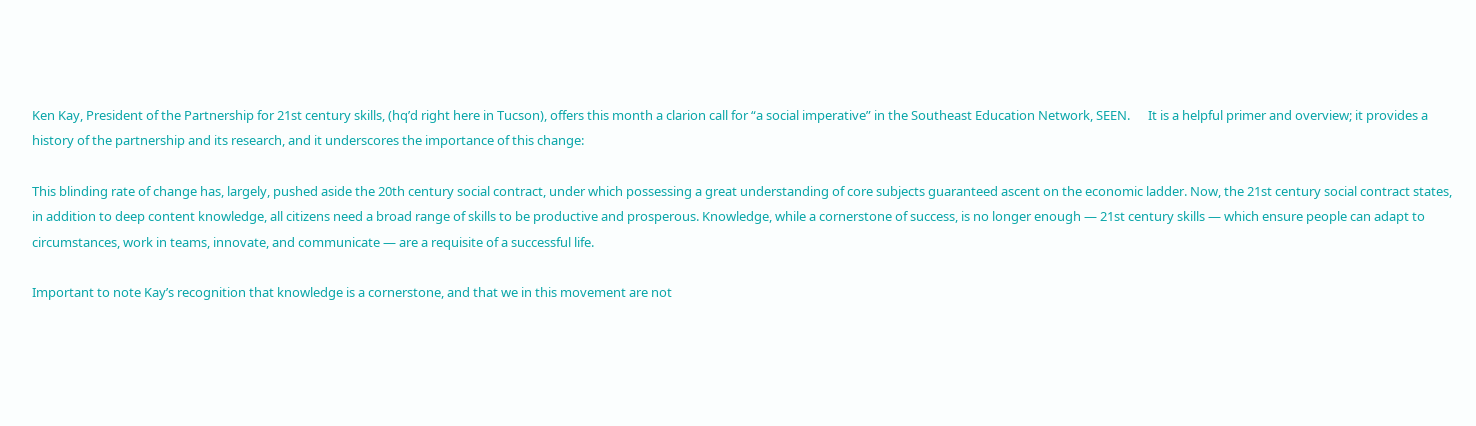Ken Kay, President of the Partnership for 21st century skills, (hq’d right here in Tucson), offers this month a clarion call for “a social imperative” in the Southeast Education Network, SEEN.      It is a helpful primer and overview; it provides a history of the partnership and its research, and it underscores the importance of this change:

This blinding rate of change has, largely, pushed aside the 20th century social contract, under which possessing a great understanding of core subjects guaranteed ascent on the economic ladder. Now, the 21st century social contract states, in addition to deep content knowledge, all citizens need a broad range of skills to be productive and prosperous. Knowledge, while a cornerstone of success, is no longer enough — 21st century skills — which ensure people can adapt to circumstances, work in teams, innovate, and communicate — are a requisite of a successful life.

Important to note Kay’s recognition that knowledge is a cornerstone, and that we in this movement are not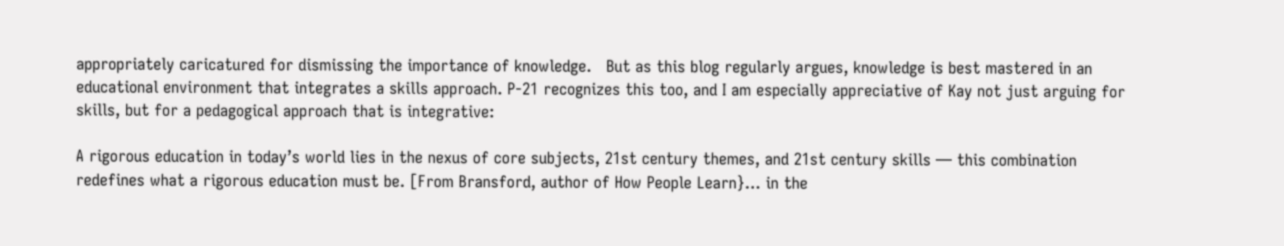appropriately caricatured for dismissing the importance of knowledge.   But as this blog regularly argues, knowledge is best mastered in an educational environment that integrates a skills approach. P-21 recognizes this too, and I am especially appreciative of Kay not just arguing for skills, but for a pedagogical approach that is integrative:

A rigorous education in today’s world lies in the nexus of core subjects, 21st century themes, and 21st century skills — this combination redefines what a rigorous education must be. [From Bransford, author of How People Learn}… in the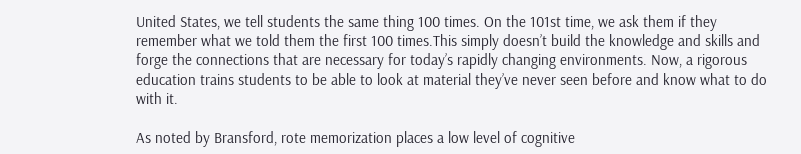United States, we tell students the same thing 100 times. On the 101st time, we ask them if they remember what we told them the first 100 times.This simply doesn’t build the knowledge and skills and forge the connections that are necessary for today’s rapidly changing environments. Now, a rigorous education trains students to be able to look at material they’ve never seen before and know what to do with it.

As noted by Bransford, rote memorization places a low level of cognitive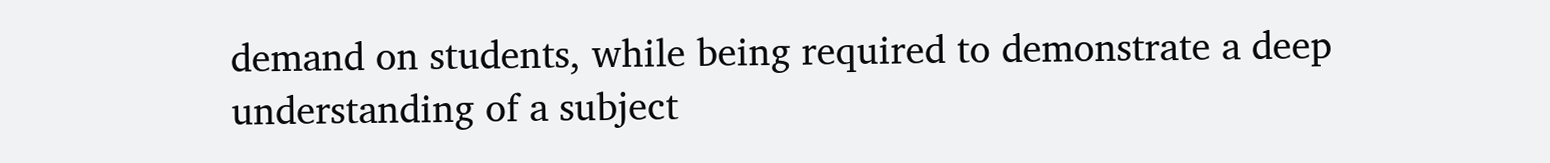demand on students, while being required to demonstrate a deep understanding of a subject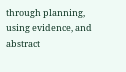through planning, using evidence, and abstract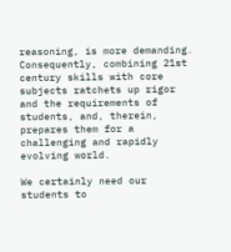reasoning, is more demanding. Consequently, combining 21st century skills with core subjects ratchets up rigor and the requirements of students, and, therein, prepares them for a challenging and rapidly evolving world.

We certainly need our students to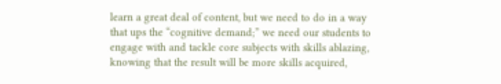learn a great deal of content, but we need to do in a way that ups the “cognitive demand;” we need our students to engage with and tackle core subjects with skills ablazing, knowing that the result will be more skills acquired,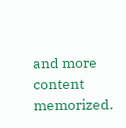and more content memorized.